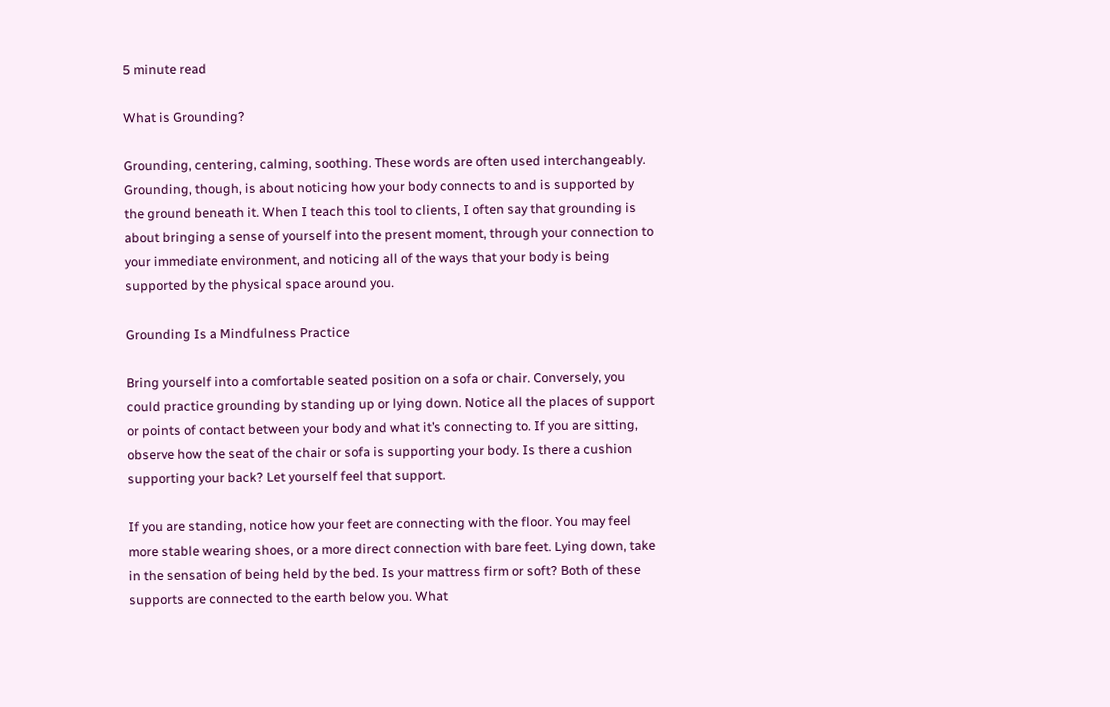5 minute read

What is Grounding?

Grounding, centering, calming, soothing. These words are often used interchangeably. Grounding, though, is about noticing how your body connects to and is supported by the ground beneath it. When I teach this tool to clients, I often say that grounding is about bringing a sense of yourself into the present moment, through your connection to your immediate environment, and noticing all of the ways that your body is being supported by the physical space around you.

Grounding Is a Mindfulness Practice

Bring yourself into a comfortable seated position on a sofa or chair. Conversely, you could practice grounding by standing up or lying down. Notice all the places of support or points of contact between your body and what it’s connecting to. If you are sitting, observe how the seat of the chair or sofa is supporting your body. Is there a cushion supporting your back? Let yourself feel that support.

If you are standing, notice how your feet are connecting with the floor. You may feel more stable wearing shoes, or a more direct connection with bare feet. Lying down, take in the sensation of being held by the bed. Is your mattress firm or soft? Both of these supports are connected to the earth below you. What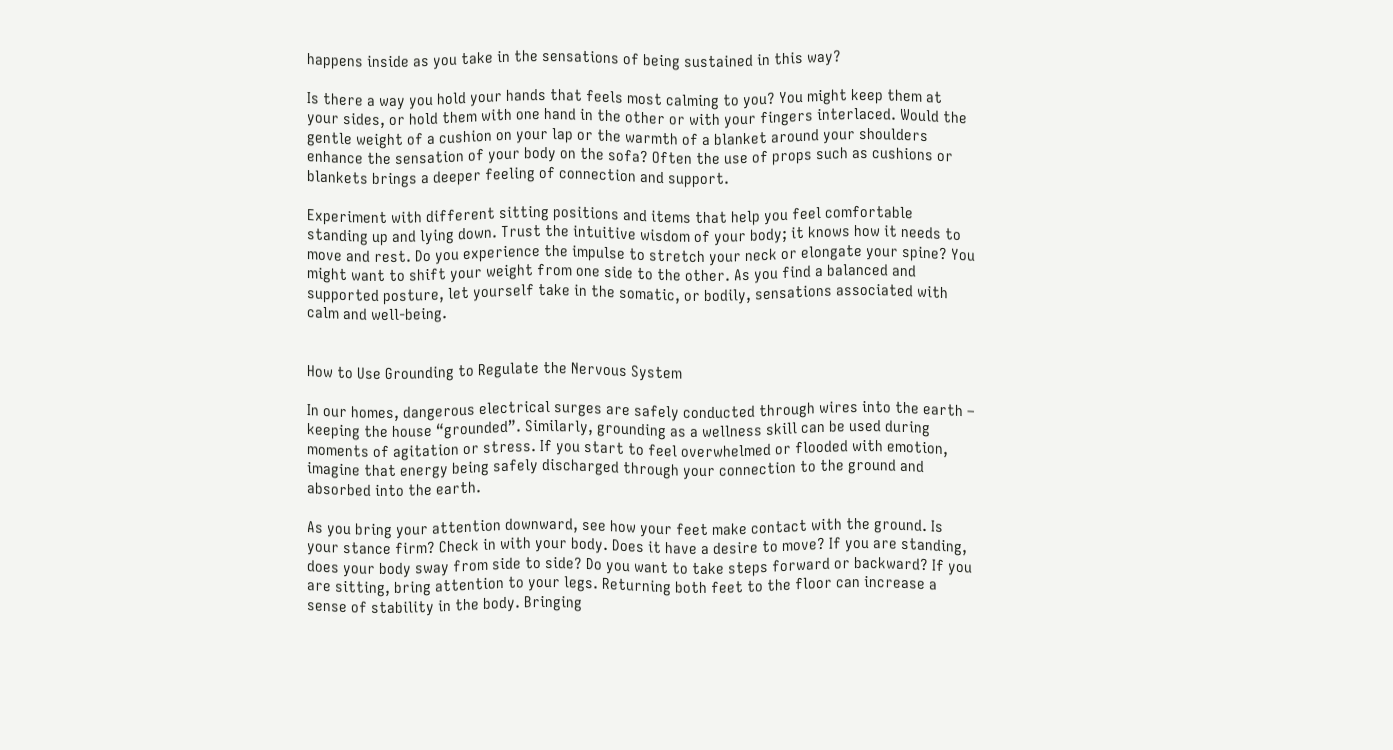happens inside as you take in the sensations of being sustained in this way?

Is there a way you hold your hands that feels most calming to you? You might keep them at your sides, or hold them with one hand in the other or with your fingers interlaced. Would the gentle weight of a cushion on your lap or the warmth of a blanket around your shoulders enhance the sensation of your body on the sofa? Often the use of props such as cushions or blankets brings a deeper feeling of connection and support.

Experiment with different sitting positions and items that help you feel comfortable standing up and lying down. Trust the intuitive wisdom of your body; it knows how it needs to move and rest. Do you experience the impulse to stretch your neck or elongate your spine? You might want to shift your weight from one side to the other. As you find a balanced and supported posture, let yourself take in the somatic, or bodily, sensations associated with calm and well-being.


How to Use Grounding to Regulate the Nervous System

In our homes, dangerous electrical surges are safely conducted through wires into the earth – keeping the house “grounded”. Similarly, grounding as a wellness skill can be used during moments of agitation or stress. If you start to feel overwhelmed or flooded with emotion, imagine that energy being safely discharged through your connection to the ground and absorbed into the earth.

As you bring your attention downward, see how your feet make contact with the ground. Is your stance firm? Check in with your body. Does it have a desire to move? If you are standing, does your body sway from side to side? Do you want to take steps forward or backward? If you are sitting, bring attention to your legs. Returning both feet to the floor can increase a sense of stability in the body. Bringing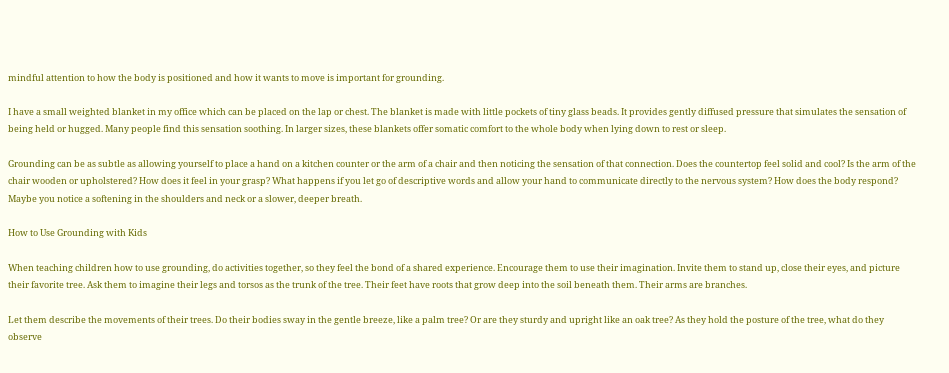mindful attention to how the body is positioned and how it wants to move is important for grounding.

I have a small weighted blanket in my office which can be placed on the lap or chest. The blanket is made with little pockets of tiny glass beads. It provides gently diffused pressure that simulates the sensation of being held or hugged. Many people find this sensation soothing. In larger sizes, these blankets offer somatic comfort to the whole body when lying down to rest or sleep.

Grounding can be as subtle as allowing yourself to place a hand on a kitchen counter or the arm of a chair and then noticing the sensation of that connection. Does the countertop feel solid and cool? Is the arm of the chair wooden or upholstered? How does it feel in your grasp? What happens if you let go of descriptive words and allow your hand to communicate directly to the nervous system? How does the body respond? Maybe you notice a softening in the shoulders and neck or a slower, deeper breath.

How to Use Grounding with Kids

When teaching children how to use grounding, do activities together, so they feel the bond of a shared experience. Encourage them to use their imagination. Invite them to stand up, close their eyes, and picture their favorite tree. Ask them to imagine their legs and torsos as the trunk of the tree. Their feet have roots that grow deep into the soil beneath them. Their arms are branches.

Let them describe the movements of their trees. Do their bodies sway in the gentle breeze, like a palm tree? Or are they sturdy and upright like an oak tree? As they hold the posture of the tree, what do they observe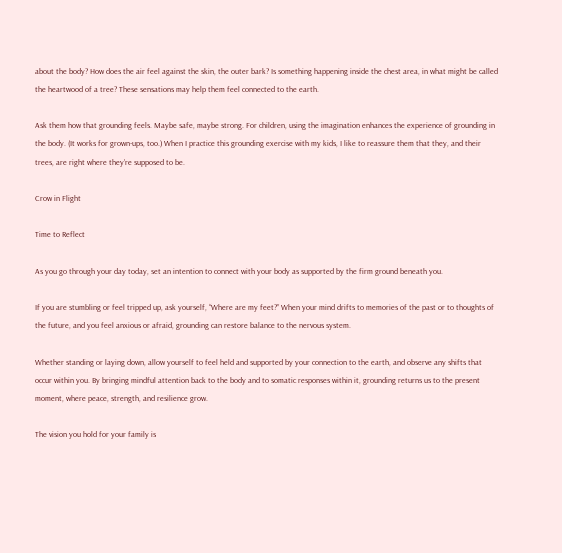about the body? How does the air feel against the skin, the outer bark? Is something happening inside the chest area, in what might be called the heartwood of a tree? These sensations may help them feel connected to the earth.

Ask them how that grounding feels. Maybe safe, maybe strong. For children, using the imagination enhances the experience of grounding in the body. (It works for grown-ups, too.) When I practice this grounding exercise with my kids, I like to reassure them that they, and their trees, are right where they’re supposed to be.

Crow in Flight

Time to Reflect

As you go through your day today, set an intention to connect with your body as supported by the firm ground beneath you.

If you are stumbling or feel tripped up, ask yourself, “Where are my feet?” When your mind drifts to memories of the past or to thoughts of the future, and you feel anxious or afraid, grounding can restore balance to the nervous system.

Whether standing or laying down, allow yourself to feel held and supported by your connection to the earth, and observe any shifts that occur within you. By bringing mindful attention back to the body and to somatic responses within it, grounding returns us to the present moment, where peace, strength, and resilience grow.

The vision you hold for your family is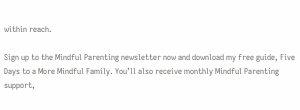within reach.

Sign up to the Mindful Parenting newsletter now and download my free guide, Five Days to a More Mindful Family. You’ll also receive monthly Mindful Parenting support,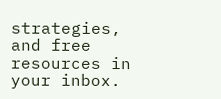strategies, and free resources in your inbox.